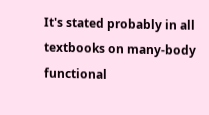It's stated probably in all textbooks on many-body functional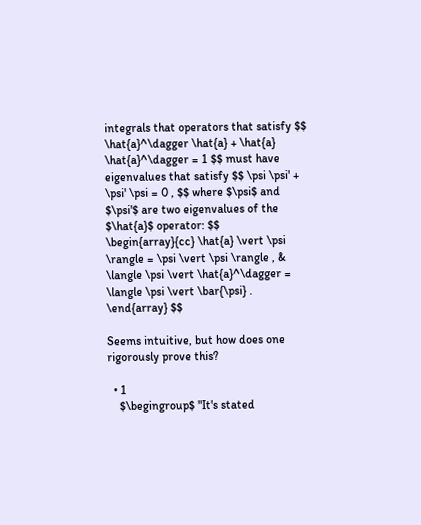integrals that operators that satisfy $$ \hat{a}^\dagger \hat{a} + \hat{a} \hat{a}^\dagger = 1 $$ must have eigenvalues that satisfy $$ \psi \psi' + \psi' \psi = 0 , $$ where $\psi$ and $\psi'$ are two eigenvalues of the $\hat{a}$ operator: $$ \begin{array}{cc} \hat{a} \vert \psi \rangle = \psi \vert \psi \rangle , & \langle \psi \vert \hat{a}^\dagger = \langle \psi \vert \bar{\psi} . \end{array} $$

Seems intuitive, but how does one rigorously prove this?

  • 1
    $\begingroup$ "It's stated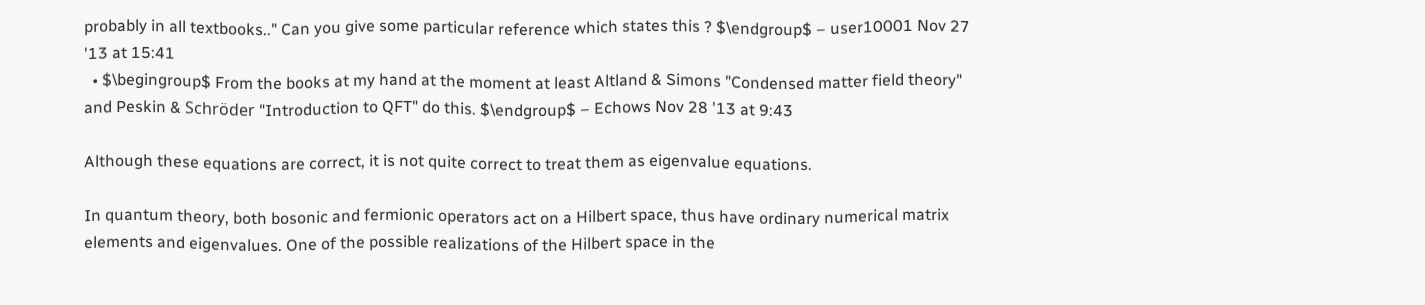probably in all textbooks.." Can you give some particular reference which states this ? $\endgroup$ – user10001 Nov 27 '13 at 15:41
  • $\begingroup$ From the books at my hand at the moment at least Altland & Simons "Condensed matter field theory" and Peskin & Schröder "Introduction to QFT" do this. $\endgroup$ – Echows Nov 28 '13 at 9:43

Although these equations are correct, it is not quite correct to treat them as eigenvalue equations.

In quantum theory, both bosonic and fermionic operators act on a Hilbert space, thus have ordinary numerical matrix elements and eigenvalues. One of the possible realizations of the Hilbert space in the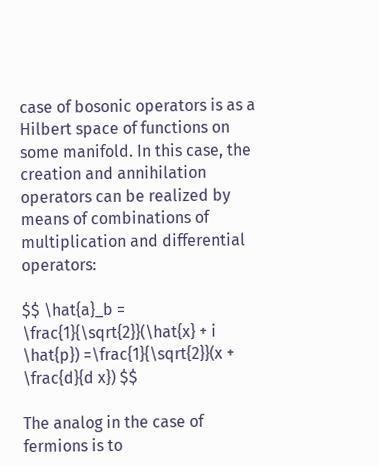case of bosonic operators is as a Hilbert space of functions on some manifold. In this case, the creation and annihilation operators can be realized by means of combinations of multiplication and differential operators:

$$ \hat{a}_b = \frac{1}{\sqrt{2}}(\hat{x} + i \hat{p}) =\frac{1}{\sqrt{2}}(x + \frac{d}{d x}) $$

The analog in the case of fermions is to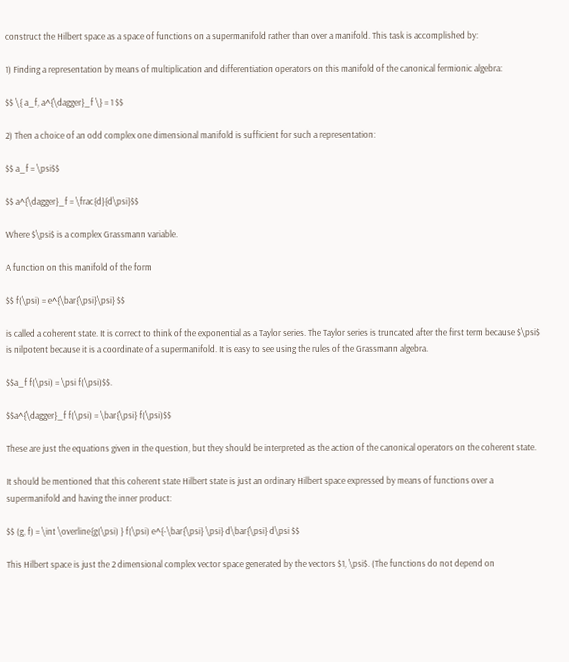construct the Hilbert space as a space of functions on a supermanifold rather than over a manifold. This task is accomplished by:

1) Finding a representation by means of multiplication and differentiation operators on this manifold of the canonical fermionic algebra:

$$ \{ a_f, a^{\dagger}_f \} = 1 $$

2) Then a choice of an odd complex one dimensional manifold is sufficient for such a representation:

$$ a_f = \psi$$

$$ a^{\dagger}_f = \frac{d}{d\psi}$$

Where $\psi$ is a complex Grassmann variable.

A function on this manifold of the form

$$ f(\psi) = e^{\bar{\psi}\psi} $$

is called a coherent state. It is correct to think of the exponential as a Taylor series. The Taylor series is truncated after the first term because $\psi$ is nilpotent because it is a coordinate of a supermanifold. It is easy to see using the rules of the Grassmann algebra.

$$a_f f(\psi) = \psi f(\psi)$$.

$$a^{\dagger}_f f(\psi) = \bar{\psi} f(\psi)$$

These are just the equations given in the question, but they should be interpreted as the action of the canonical operators on the coherent state.

It should be mentioned that this coherent state Hilbert state is just an ordinary Hilbert space expressed by means of functions over a supermanifold and having the inner product:

$$ (g, f) = \int \overline{g(\psi) } f(\psi) e^{-\bar{\psi} \psi} d\bar{\psi} d\psi $$

This Hilbert space is just the 2 dimensional complex vector space generated by the vectors $1, \psi$. (The functions do not depend on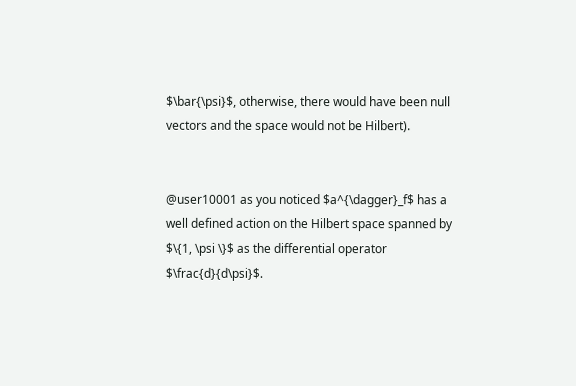$\bar{\psi}$, otherwise, there would have been null vectors and the space would not be Hilbert).


@user10001 as you noticed $a^{\dagger}_f$ has a well defined action on the Hilbert space spanned by $\{1, \psi \}$ as the differential operator $\frac{d}{d\psi}$.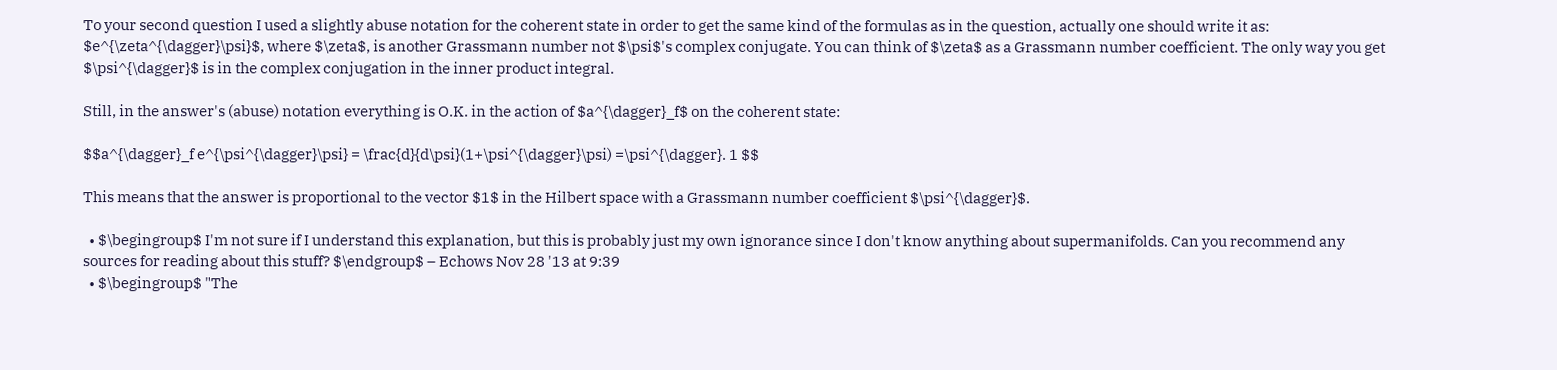To your second question I used a slightly abuse notation for the coherent state in order to get the same kind of the formulas as in the question, actually one should write it as: $e^{\zeta^{\dagger}\psi}$, where $\zeta$, is another Grassmann number not $\psi$'s complex conjugate. You can think of $\zeta$ as a Grassmann number coefficient. The only way you get $\psi^{\dagger}$ is in the complex conjugation in the inner product integral.

Still, in the answer's (abuse) notation everything is O.K. in the action of $a^{\dagger}_f$ on the coherent state:

$$a^{\dagger}_f e^{\psi^{\dagger}\psi} = \frac{d}{d\psi}(1+\psi^{\dagger}\psi) =\psi^{\dagger}. 1 $$

This means that the answer is proportional to the vector $1$ in the Hilbert space with a Grassmann number coefficient $\psi^{\dagger}$.

  • $\begingroup$ I'm not sure if I understand this explanation, but this is probably just my own ignorance since I don't know anything about supermanifolds. Can you recommend any sources for reading about this stuff? $\endgroup$ – Echows Nov 28 '13 at 9:39
  • $\begingroup$ "The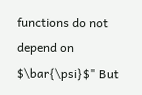functions do not depend on $\bar{\psi}$" But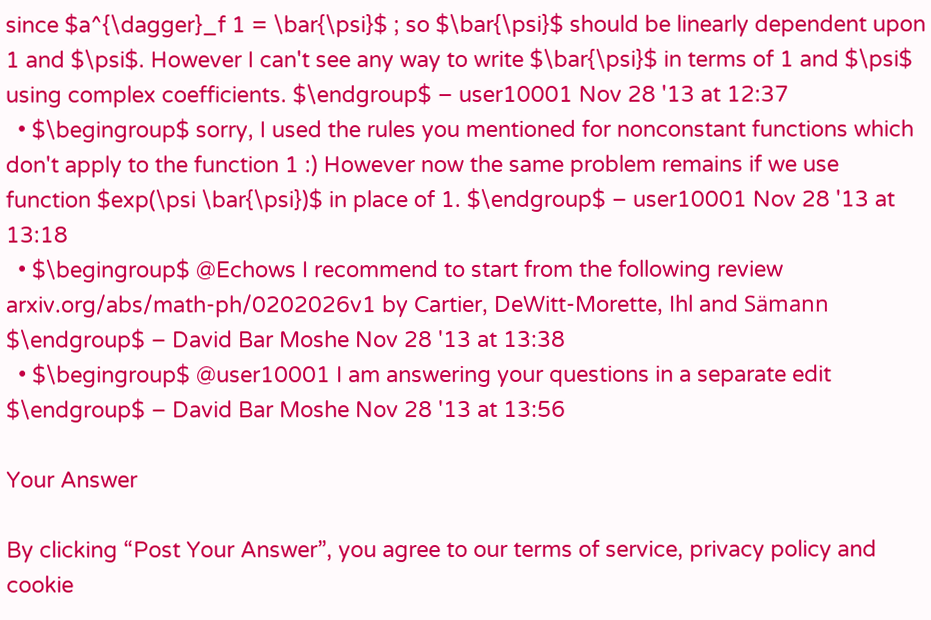since $a^{\dagger}_f 1 = \bar{\psi}$ ; so $\bar{\psi}$ should be linearly dependent upon 1 and $\psi$. However I can't see any way to write $\bar{\psi}$ in terms of 1 and $\psi$ using complex coefficients. $\endgroup$ – user10001 Nov 28 '13 at 12:37
  • $\begingroup$ sorry, I used the rules you mentioned for nonconstant functions which don't apply to the function 1 :) However now the same problem remains if we use function $exp(\psi \bar{\psi})$ in place of 1. $\endgroup$ – user10001 Nov 28 '13 at 13:18
  • $\begingroup$ @Echows I recommend to start from the following review arxiv.org/abs/math-ph/0202026v1 by Cartier, DeWitt-Morette, Ihl and Sämann $\endgroup$ – David Bar Moshe Nov 28 '13 at 13:38
  • $\begingroup$ @user10001 I am answering your questions in a separate edit $\endgroup$ – David Bar Moshe Nov 28 '13 at 13:56

Your Answer

By clicking “Post Your Answer”, you agree to our terms of service, privacy policy and cookie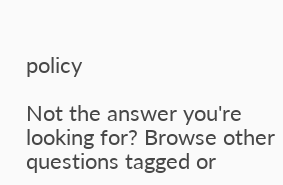policy

Not the answer you're looking for? Browse other questions tagged or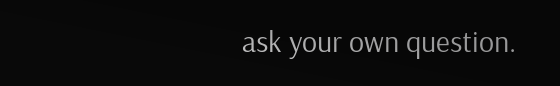ask your own question.